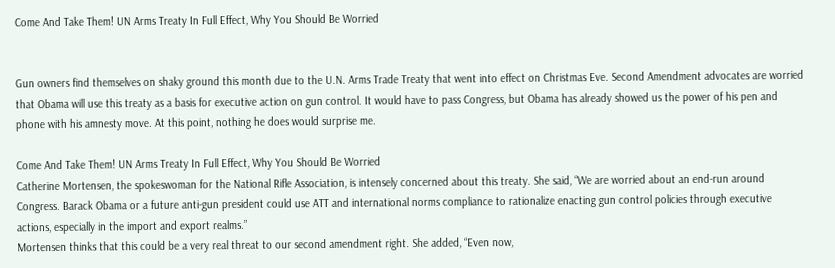Come And Take Them! UN Arms Treaty In Full Effect, Why You Should Be Worried


Gun owners find themselves on shaky ground this month due to the U.N. Arms Trade Treaty that went into effect on Christmas Eve. Second Amendment advocates are worried that Obama will use this treaty as a basis for executive action on gun control. It would have to pass Congress, but Obama has already showed us the power of his pen and phone with his amnesty move. At this point, nothing he does would surprise me.

Come And Take Them! UN Arms Treaty In Full Effect, Why You Should Be Worried
Catherine Mortensen, the spokeswoman for the National Rifle Association, is intensely concerned about this treaty. She said, “We are worried about an end-run around Congress. Barack Obama or a future anti-gun president could use ATT and international norms compliance to rationalize enacting gun control policies through executive actions, especially in the import and export realms.”
Mortensen thinks that this could be a very real threat to our second amendment right. She added, “Even now,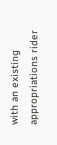with an existing appropriations rider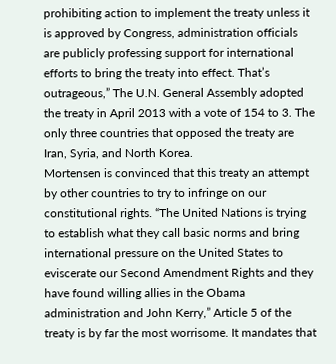prohibiting action to implement the treaty unless it is approved by Congress, administration officials are publicly professing support for international efforts to bring the treaty into effect. That’s outrageous,” The U.N. General Assembly adopted the treaty in April 2013 with a vote of 154 to 3. The only three countries that opposed the treaty are Iran, Syria, and North Korea.
Mortensen is convinced that this treaty an attempt by other countries to try to infringe on our constitutional rights. “The United Nations is trying to establish what they call basic norms and bring international pressure on the United States to eviscerate our Second Amendment Rights and they have found willing allies in the Obama administration and John Kerry,” Article 5 of the treaty is by far the most worrisome. It mandates that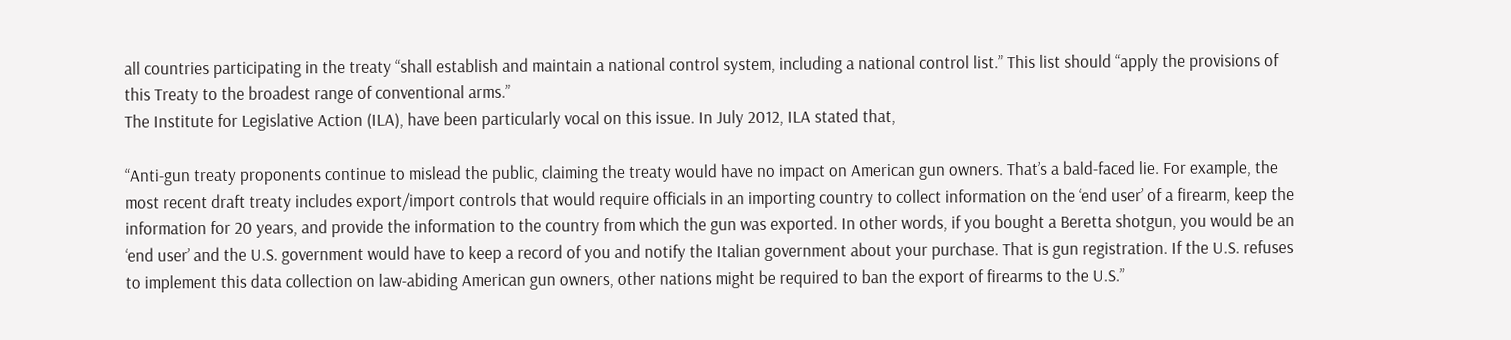all countries participating in the treaty “shall establish and maintain a national control system, including a national control list.” This list should “apply the provisions of this Treaty to the broadest range of conventional arms.”
The Institute for Legislative Action (ILA), have been particularly vocal on this issue. In July 2012, ILA stated that,

“Anti-gun treaty proponents continue to mislead the public, claiming the treaty would have no impact on American gun owners. That’s a bald-faced lie. For example, the most recent draft treaty includes export/import controls that would require officials in an importing country to collect information on the ‘end user’ of a firearm, keep the information for 20 years, and provide the information to the country from which the gun was exported. In other words, if you bought a Beretta shotgun, you would be an ‘end user’ and the U.S. government would have to keep a record of you and notify the Italian government about your purchase. That is gun registration. If the U.S. refuses to implement this data collection on law-abiding American gun owners, other nations might be required to ban the export of firearms to the U.S.”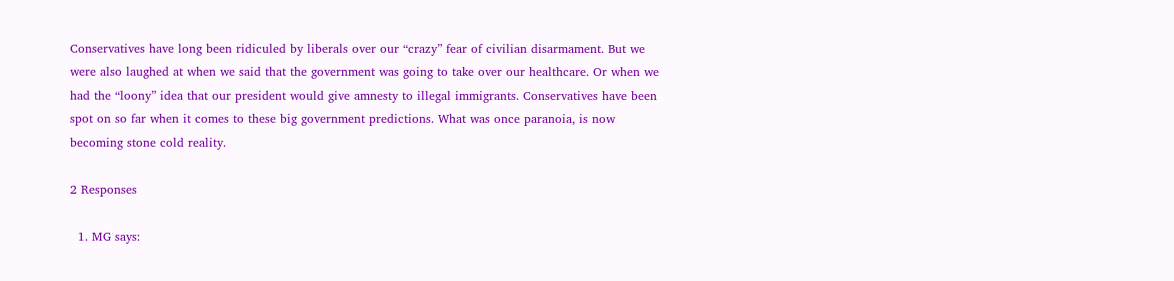Conservatives have long been ridiculed by liberals over our “crazy” fear of civilian disarmament. But we were also laughed at when we said that the government was going to take over our healthcare. Or when we had the “loony” idea that our president would give amnesty to illegal immigrants. Conservatives have been spot on so far when it comes to these big government predictions. What was once paranoia, is now becoming stone cold reality.

2 Responses

  1. MG says: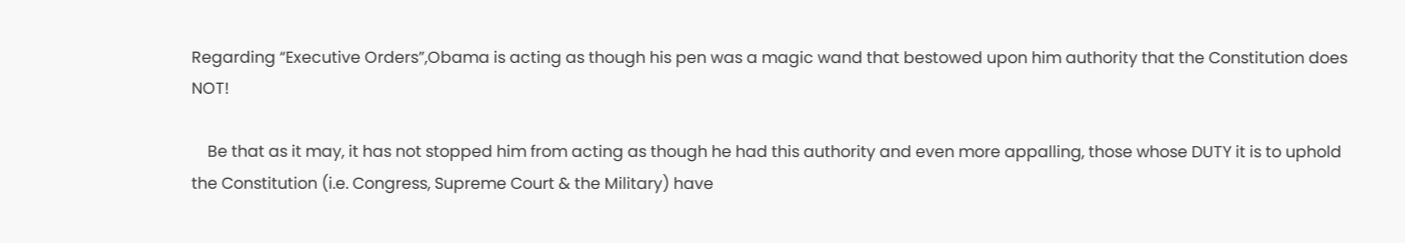Regarding “Executive Orders”,Obama is acting as though his pen was a magic wand that bestowed upon him authority that the Constitution does NOT!

    Be that as it may, it has not stopped him from acting as though he had this authority and even more appalling, those whose DUTY it is to uphold the Constitution (i.e. Congress, Supreme Court & the Military) have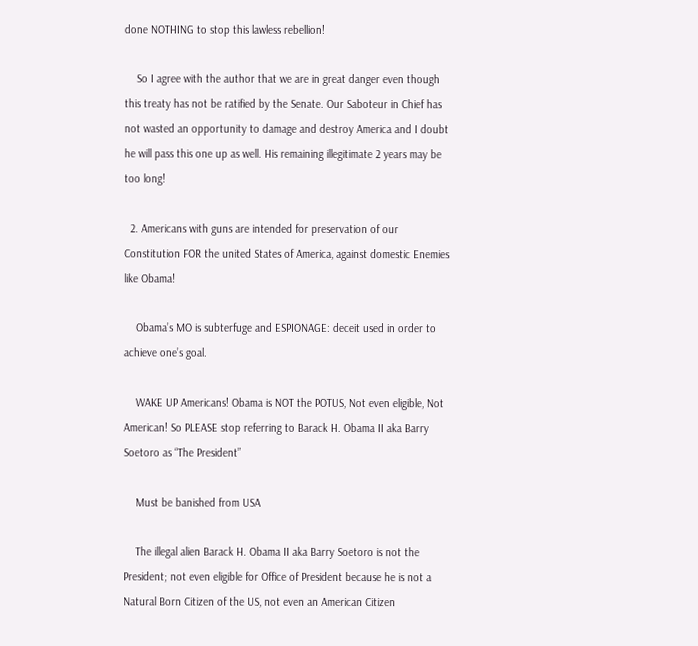done NOTHING to stop this lawless rebellion!

    So I agree with the author that we are in great danger even though this treaty has not be ratified by the Senate. Our Saboteur in Chief has not wasted an opportunity to damage and destroy America and I doubt he will pass this one up as well. His remaining illegitimate 2 years may be too long!

  2. Americans with guns are intended for preservation of our Constitution FOR the united States of America, against domestic Enemies like Obama!

    Obama’s MO is subterfuge and ESPIONAGE: deceit used in order to achieve one’s goal.

    WAKE UP Americans! Obama is NOT the POTUS, Not even eligible, Not American! So PLEASE stop referring to Barack H. Obama II aka Barry Soetoro as “The President”

    Must be banished from USA

    The illegal alien Barack H. Obama II aka Barry Soetoro is not the President; not even eligible for Office of President because he is not a Natural Born Citizen of the US, not even an American Citizen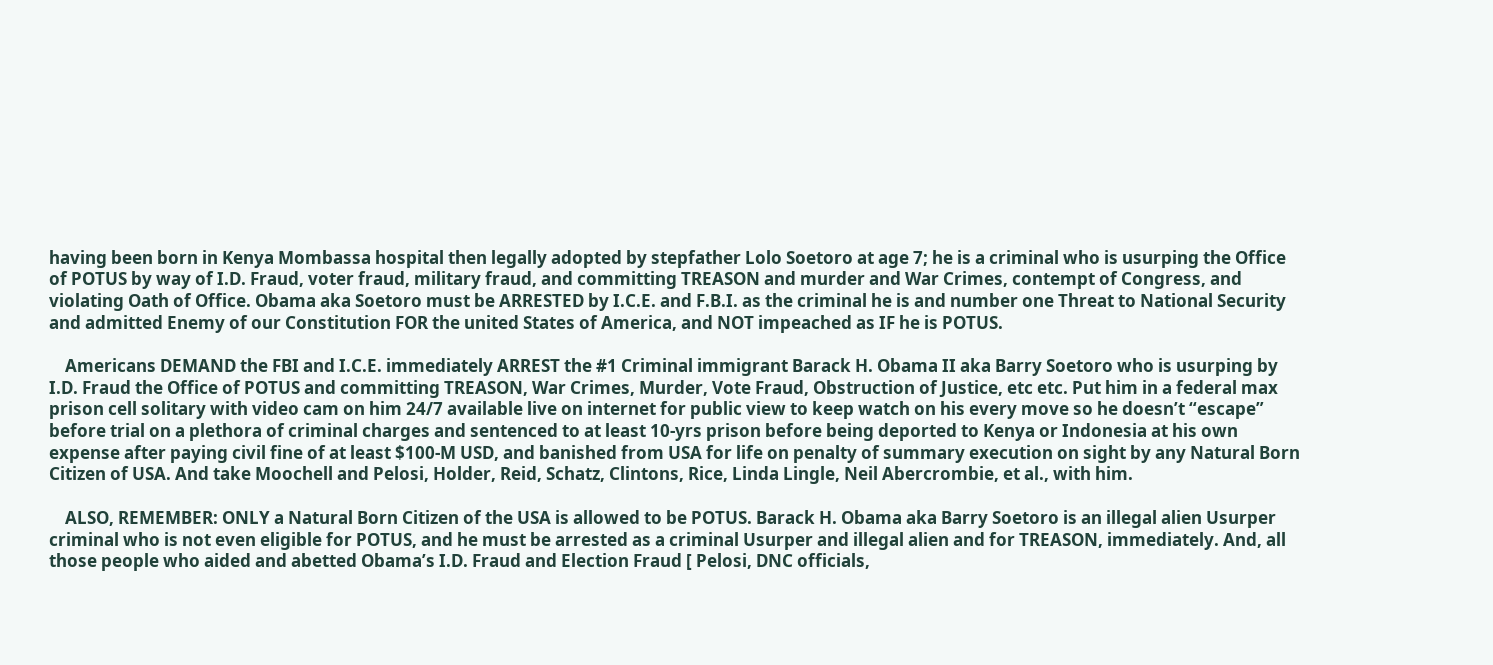having been born in Kenya Mombassa hospital then legally adopted by stepfather Lolo Soetoro at age 7; he is a criminal who is usurping the Office of POTUS by way of I.D. Fraud, voter fraud, military fraud, and committing TREASON and murder and War Crimes, contempt of Congress, and violating Oath of Office. Obama aka Soetoro must be ARRESTED by I.C.E. and F.B.I. as the criminal he is and number one Threat to National Security and admitted Enemy of our Constitution FOR the united States of America, and NOT impeached as IF he is POTUS.

    Americans DEMAND the FBI and I.C.E. immediately ARREST the #1 Criminal immigrant Barack H. Obama II aka Barry Soetoro who is usurping by I.D. Fraud the Office of POTUS and committing TREASON, War Crimes, Murder, Vote Fraud, Obstruction of Justice, etc etc. Put him in a federal max prison cell solitary with video cam on him 24/7 available live on internet for public view to keep watch on his every move so he doesn’t “escape” before trial on a plethora of criminal charges and sentenced to at least 10-yrs prison before being deported to Kenya or Indonesia at his own expense after paying civil fine of at least $100-M USD, and banished from USA for life on penalty of summary execution on sight by any Natural Born Citizen of USA. And take Moochell and Pelosi, Holder, Reid, Schatz, Clintons, Rice, Linda Lingle, Neil Abercrombie, et al., with him.

    ALSO, REMEMBER: ONLY a Natural Born Citizen of the USA is allowed to be POTUS. Barack H. Obama aka Barry Soetoro is an illegal alien Usurper criminal who is not even eligible for POTUS, and he must be arrested as a criminal Usurper and illegal alien and for TREASON, immediately. And, all those people who aided and abetted Obama’s I.D. Fraud and Election Fraud [ Pelosi, DNC officials,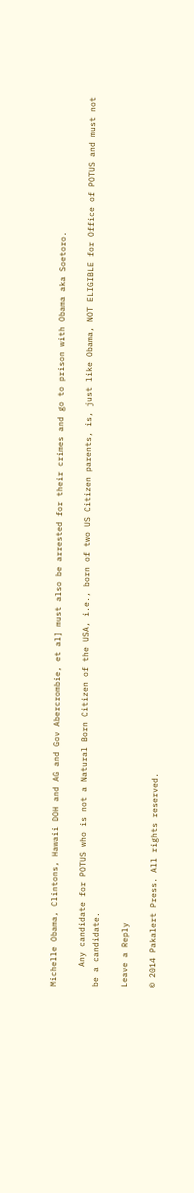Michelle Obama, Clintons, Hawaii DOH and AG and Gov Abercrombie, et al] must also be arrested for their crimes and go to prison with Obama aka Soetoro.

    Any candidate for POTUS who is not a Natural Born Citizen of the USA, i.e., born of two US Citizen parents, is, just like Obama, NOT ELIGIBLE for Office of POTUS and must not be a candidate.

Leave a Reply

© 2014 Pakalert Press. All rights reserved.